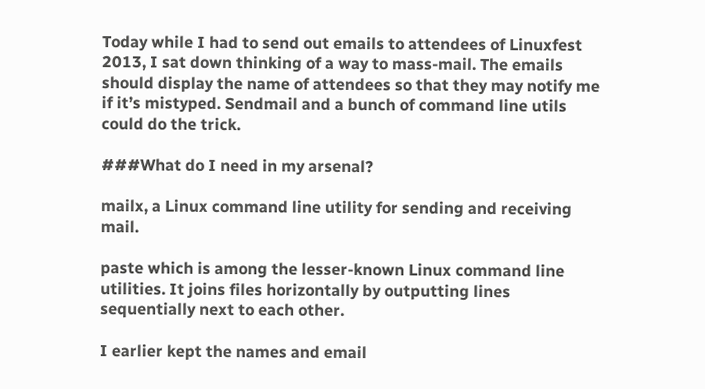Today while I had to send out emails to attendees of Linuxfest 2013, I sat down thinking of a way to mass-mail. The emails should display the name of attendees so that they may notify me if it’s mistyped. Sendmail and a bunch of command line utils could do the trick.

###What do I need in my arsenal?

mailx, a Linux command line utility for sending and receiving mail.

paste which is among the lesser-known Linux command line utilities. It joins files horizontally by outputting lines sequentially next to each other.

I earlier kept the names and email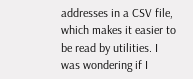addresses in a CSV file, which makes it easier to be read by utilities. I was wondering if I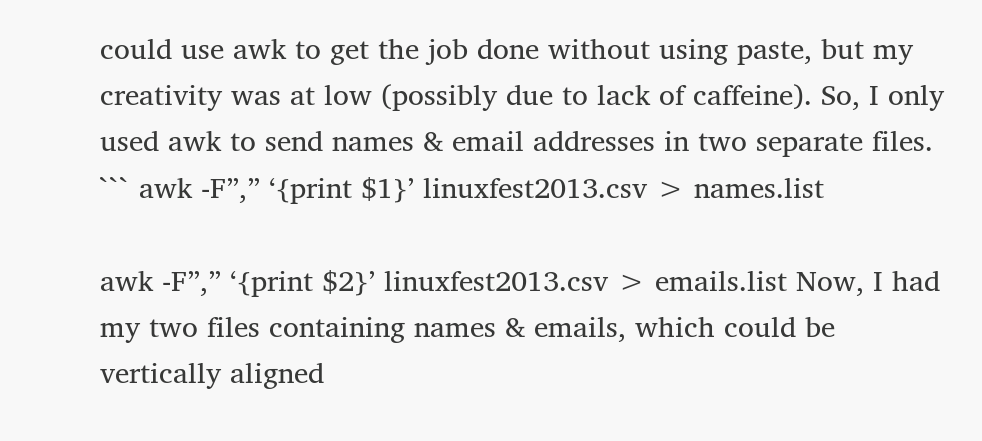could use awk to get the job done without using paste, but my creativity was at low (possibly due to lack of caffeine). So, I only used awk to send names & email addresses in two separate files. ``` awk -F”,” ‘{print $1}’ linuxfest2013.csv > names.list

awk -F”,” ‘{print $2}’ linuxfest2013.csv > emails.list Now, I had my two files containing names & emails, which could be vertically aligned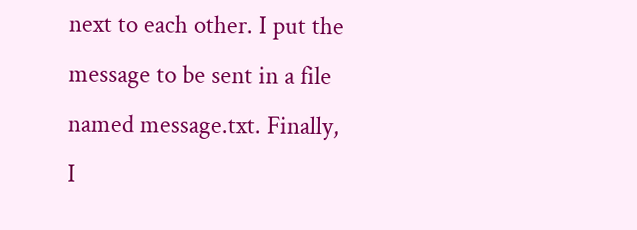next to each other. I put the message to be sent in a file named message.txt. Finally, I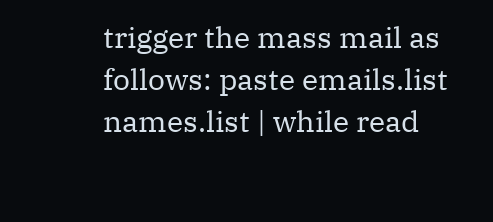trigger the mass mail as follows: paste emails.list names.list | while read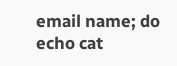email name; do echo cat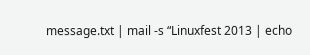message.txt | mail -s “Linuxfest 2013 | echo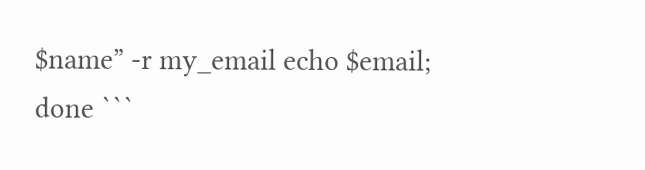$name” -r my_email echo $email; done ```